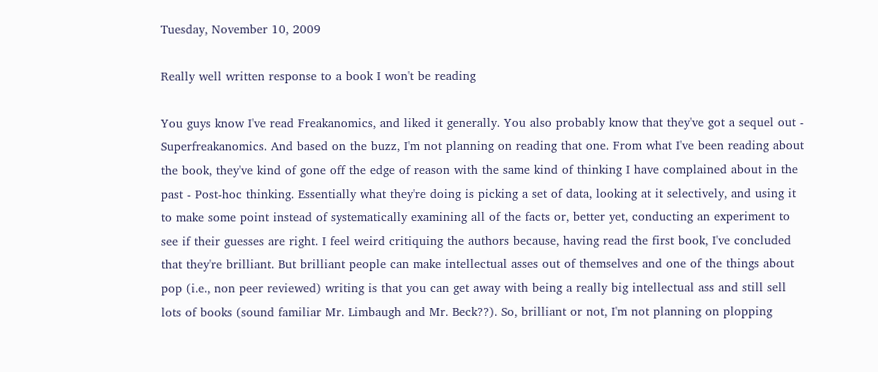Tuesday, November 10, 2009

Really well written response to a book I won't be reading

You guys know I've read Freakanomics, and liked it generally. You also probably know that they've got a sequel out - Superfreakanomics. And based on the buzz, I'm not planning on reading that one. From what I've been reading about the book, they've kind of gone off the edge of reason with the same kind of thinking I have complained about in the past - Post-hoc thinking. Essentially what they're doing is picking a set of data, looking at it selectively, and using it to make some point instead of systematically examining all of the facts or, better yet, conducting an experiment to see if their guesses are right. I feel weird critiquing the authors because, having read the first book, I've concluded that they're brilliant. But brilliant people can make intellectual asses out of themselves and one of the things about pop (i.e., non peer reviewed) writing is that you can get away with being a really big intellectual ass and still sell lots of books (sound familiar Mr. Limbaugh and Mr. Beck??). So, brilliant or not, I'm not planning on plopping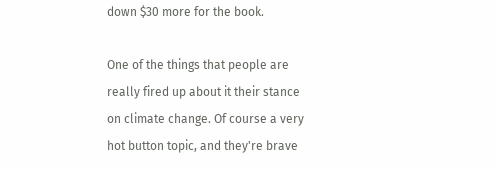down $30 more for the book.

One of the things that people are really fired up about it their stance on climate change. Of course a very hot button topic, and they're brave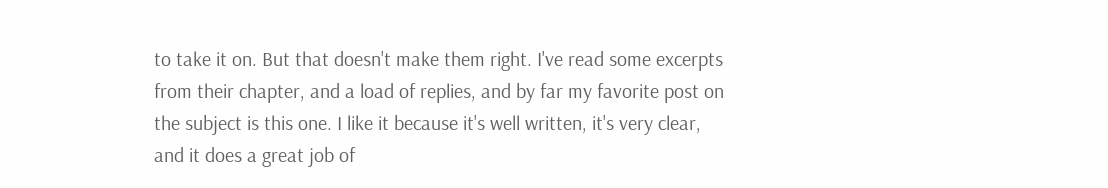to take it on. But that doesn't make them right. I've read some excerpts from their chapter, and a load of replies, and by far my favorite post on the subject is this one. I like it because it's well written, it's very clear, and it does a great job of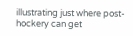illustrating just where post-hockery can get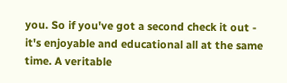you. So if you've got a second check it out - it's enjoyable and educational all at the same time. A veritable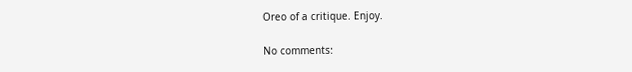Oreo of a critique. Enjoy.

No comments: